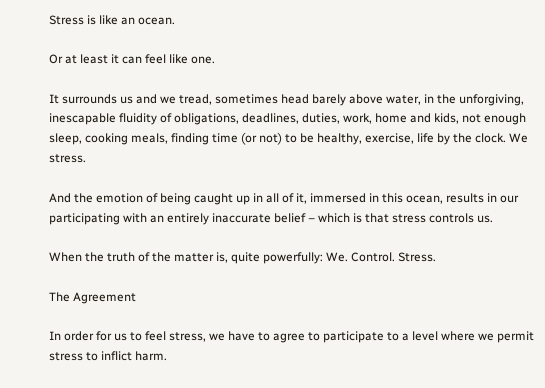Stress is like an ocean.

Or at least it can feel like one.

It surrounds us and we tread, sometimes head barely above water, in the unforgiving, inescapable fluidity of obligations, deadlines, duties, work, home and kids, not enough sleep, cooking meals, finding time (or not) to be healthy, exercise, life by the clock. We stress.

And the emotion of being caught up in all of it, immersed in this ocean, results in our participating with an entirely inaccurate belief – which is that stress controls us.

When the truth of the matter is, quite powerfully: We. Control. Stress.

The Agreement

In order for us to feel stress, we have to agree to participate to a level where we permit stress to inflict harm.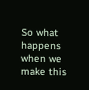So what happens when we make this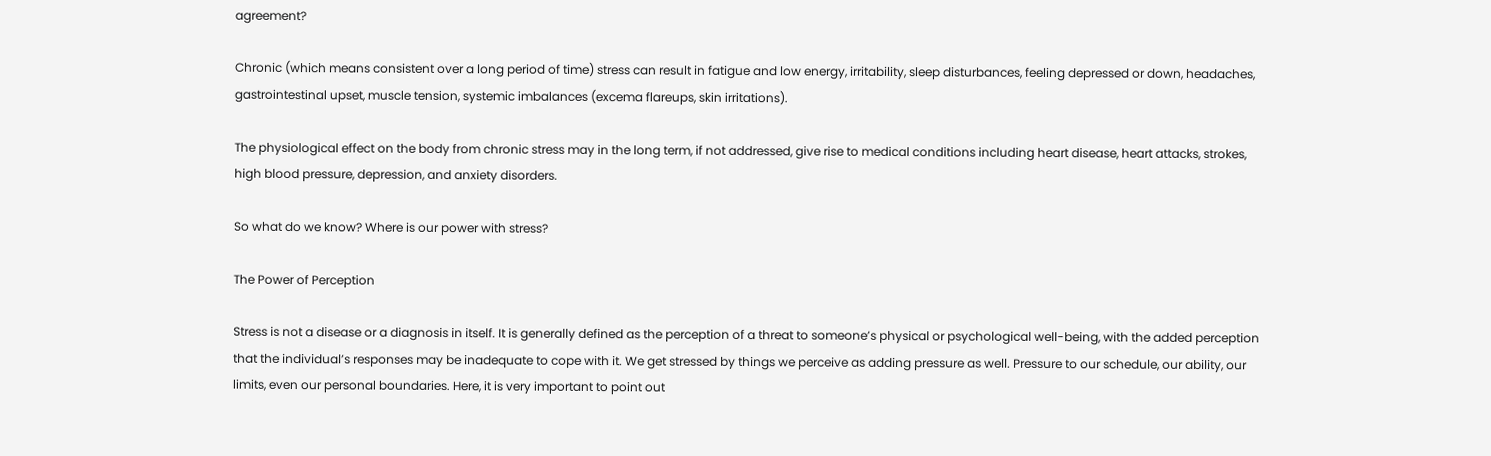agreement?

Chronic (which means consistent over a long period of time) stress can result in fatigue and low energy, irritability, sleep disturbances, feeling depressed or down, headaches, gastrointestinal upset, muscle tension, systemic imbalances (excema flareups, skin irritations).

The physiological effect on the body from chronic stress may in the long term, if not addressed, give rise to medical conditions including heart disease, heart attacks, strokes, high blood pressure, depression, and anxiety disorders.

So what do we know? Where is our power with stress?

The Power of Perception

Stress is not a disease or a diagnosis in itself. It is generally defined as the perception of a threat to someone’s physical or psychological well-being, with the added perception that the individual’s responses may be inadequate to cope with it. We get stressed by things we perceive as adding pressure as well. Pressure to our schedule, our ability, our limits, even our personal boundaries. Here, it is very important to point out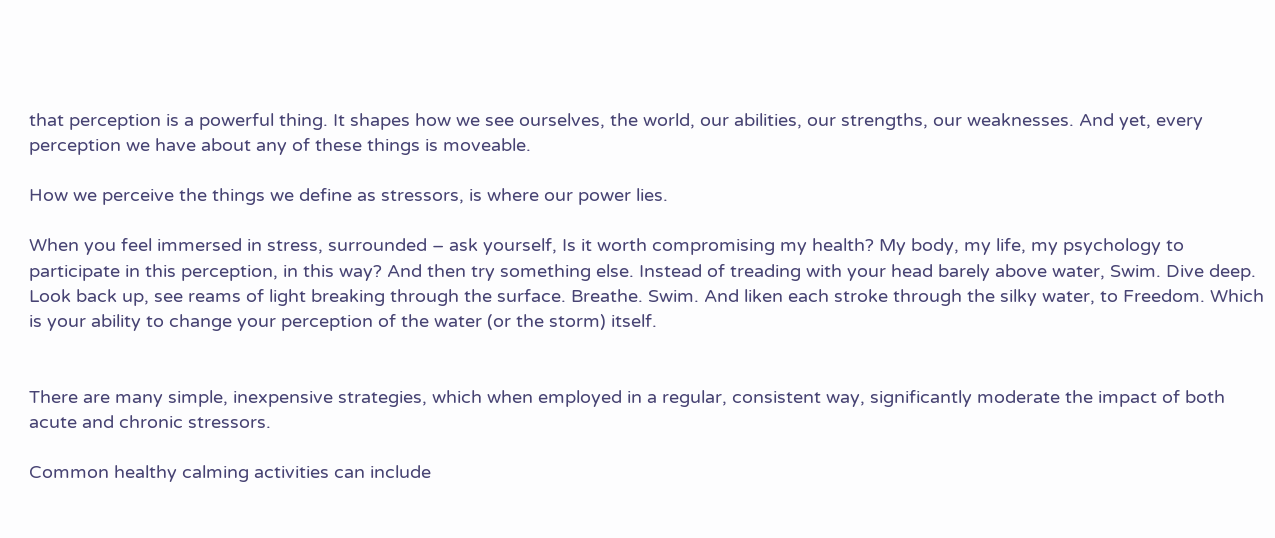that perception is a powerful thing. It shapes how we see ourselves, the world, our abilities, our strengths, our weaknesses. And yet, every perception we have about any of these things is moveable.

How we perceive the things we define as stressors, is where our power lies.

When you feel immersed in stress, surrounded – ask yourself, Is it worth compromising my health? My body, my life, my psychology to participate in this perception, in this way? And then try something else. Instead of treading with your head barely above water, Swim. Dive deep. Look back up, see reams of light breaking through the surface. Breathe. Swim. And liken each stroke through the silky water, to Freedom. Which is your ability to change your perception of the water (or the storm) itself.


There are many simple, inexpensive strategies, which when employed in a regular, consistent way, significantly moderate the impact of both acute and chronic stressors.

Common healthy calming activities can include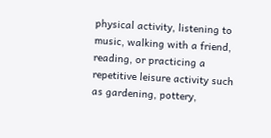physical activity, listening to music, walking with a friend, reading, or practicing a repetitive leisure activity such as gardening, pottery,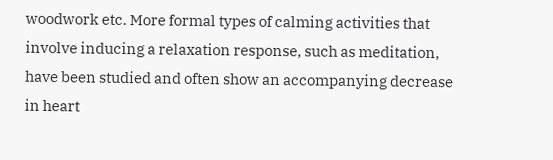woodwork etc. More formal types of calming activities that involve inducing a relaxation response, such as meditation, have been studied and often show an accompanying decrease in heart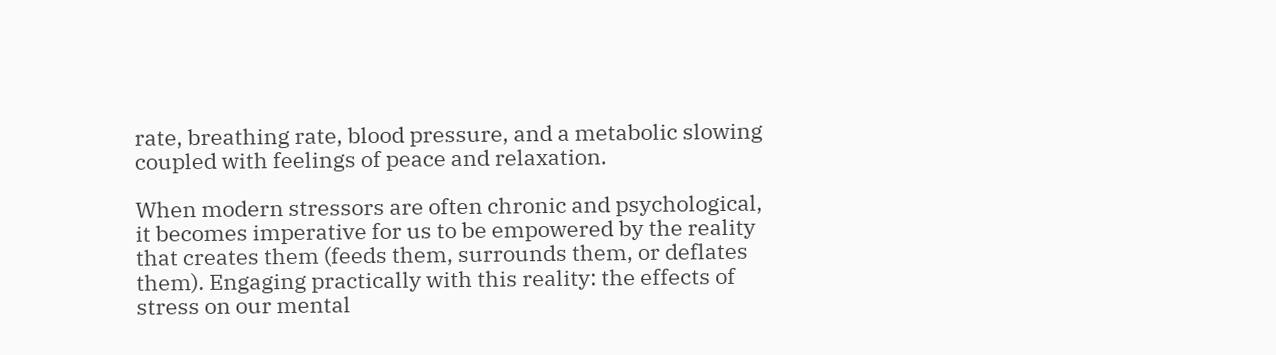rate, breathing rate, blood pressure, and a metabolic slowing coupled with feelings of peace and relaxation.

When modern stressors are often chronic and psychological, it becomes imperative for us to be empowered by the reality that creates them (feeds them, surrounds them, or deflates them). Engaging practically with this reality: the effects of stress on our mental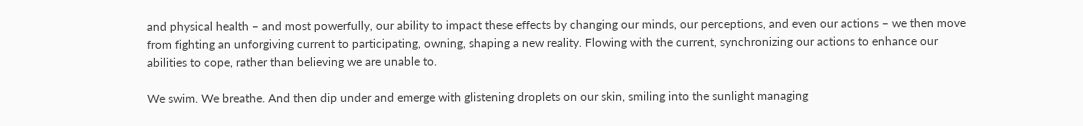and physical health – and most powerfully, our ability to impact these effects by changing our minds, our perceptions, and even our actions – we then move from fighting an unforgiving current to participating, owning, shaping a new reality. Flowing with the current, synchronizing our actions to enhance our abilities to cope, rather than believing we are unable to.

We swim. We breathe. And then dip under and emerge with glistening droplets on our skin, smiling into the sunlight managing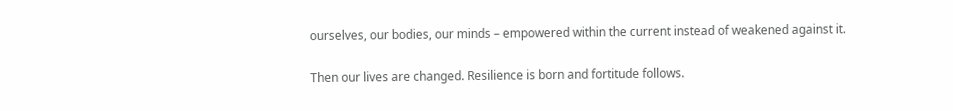ourselves, our bodies, our minds – empowered within the current instead of weakened against it.

Then our lives are changed. Resilience is born and fortitude follows.